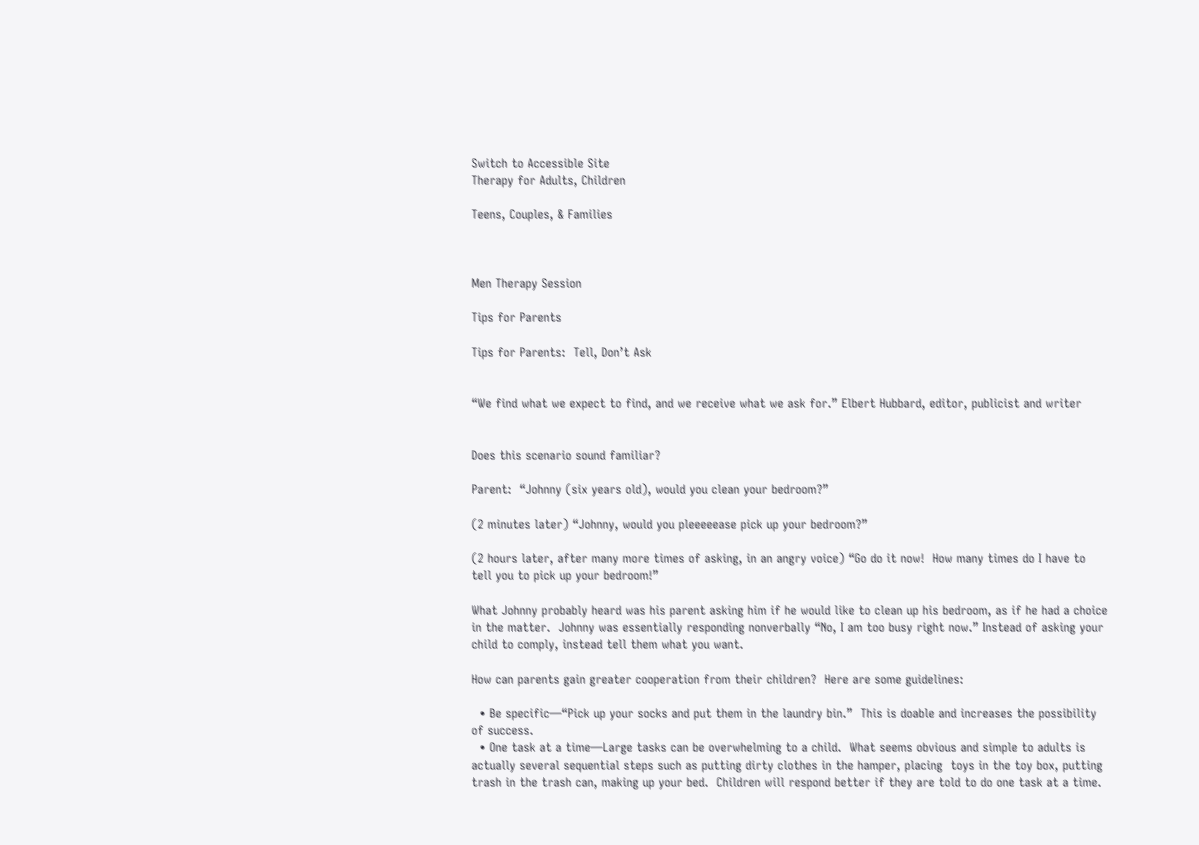Switch to Accessible Site
Therapy for Adults, Children

Teens, Couples, & Families



Men Therapy Session

Tips for Parents

Tips for Parents:  Tell, Don’t Ask


“We find what we expect to find, and we receive what we ask for.” Elbert Hubbard, editor, publicist and writer


Does this scenario sound familiar?

Parent:  “Johnny (six years old), would you clean your bedroom?”

(2 minutes later) “Johnny, would you pleeeeease pick up your bedroom?”

(2 hours later, after many more times of asking, in an angry voice) “Go do it now!  How many times do I have to tell you to pick up your bedroom!”

What Johnny probably heard was his parent asking him if he would like to clean up his bedroom, as if he had a choice in the matter.  Johnny was essentially responding nonverbally “No, I am too busy right now.” Instead of asking your child to comply, instead tell them what you want.

How can parents gain greater cooperation from their children?  Here are some guidelines:

  • Be specific—“Pick up your socks and put them in the laundry bin.”  This is doable and increases the possibility of success.
  • One task at a time—Large tasks can be overwhelming to a child.  What seems obvious and simple to adults is actually several sequential steps such as putting dirty clothes in the hamper, placing  toys in the toy box, putting trash in the trash can, making up your bed.  Children will respond better if they are told to do one task at a time.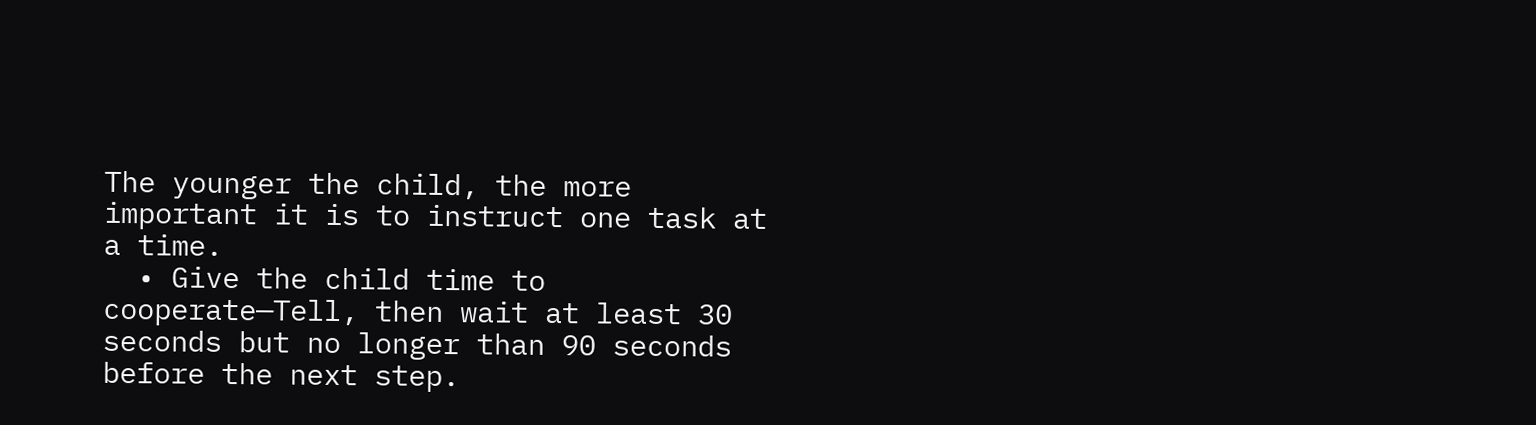The younger the child, the more important it is to instruct one task at a time.
  • Give the child time to cooperate—Tell, then wait at least 30 seconds but no longer than 90 seconds before the next step.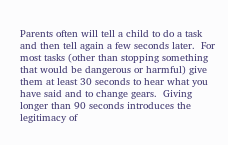Parents often will tell a child to do a task and then tell again a few seconds later.  For most tasks (other than stopping something that would be dangerous or harmful) give them at least 30 seconds to hear what you have said and to change gears.  Giving longer than 90 seconds introduces the legitimacy of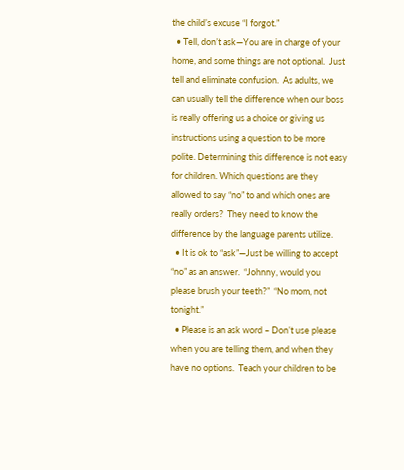the child’s excuse “I forgot.”
  • Tell, don’t ask—You are in charge of your home, and some things are not optional.  Just tell and eliminate confusion.  As adults, we can usually tell the difference when our boss is really offering us a choice or giving us instructions using a question to be more polite. Determining this difference is not easy for children. Which questions are they allowed to say “no” to and which ones are really orders?  They need to know the difference by the language parents utilize.
  • It is ok to “ask”—Just be willing to accept “no” as an answer.  “Johnny, would you please brush your teeth?”  “No mom, not tonight.”
  • Please is an ask word – Don’t use please when you are telling them, and when they have no options.  Teach your children to be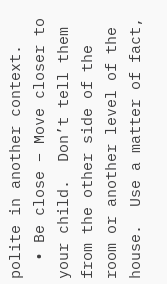polite in another context.
  • Be close – Move closer to your child.  Don’t tell them from the other side of the room or another level of the house.  Use a matter of fact,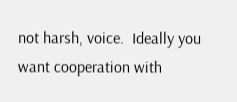not harsh, voice.  Ideally you want cooperation with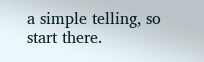a simple telling, so start there.